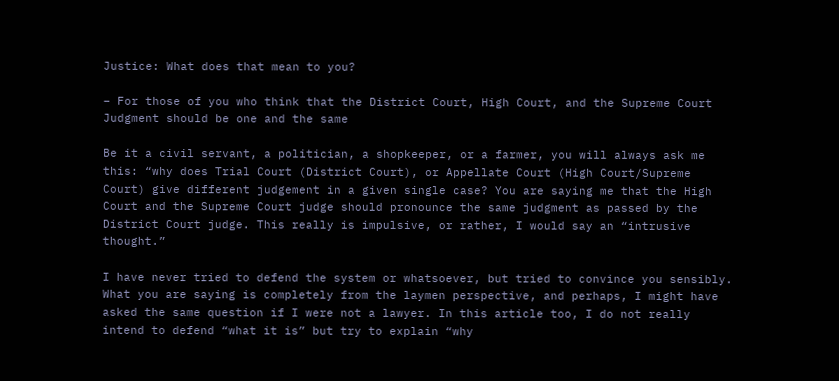Justice: What does that mean to you?

– For those of you who think that the District Court, High Court, and the Supreme Court Judgment should be one and the same

Be it a civil servant, a politician, a shopkeeper, or a farmer, you will always ask me this: “why does Trial Court (District Court), or Appellate Court (High Court/Supreme Court) give different judgement in a given single case? You are saying me that the High Court and the Supreme Court judge should pronounce the same judgment as passed by the District Court judge. This really is impulsive, or rather, I would say an “intrusive thought.”

I have never tried to defend the system or whatsoever, but tried to convince you sensibly. What you are saying is completely from the laymen perspective, and perhaps, I might have asked the same question if I were not a lawyer. In this article too, I do not really intend to defend “what it is” but try to explain “why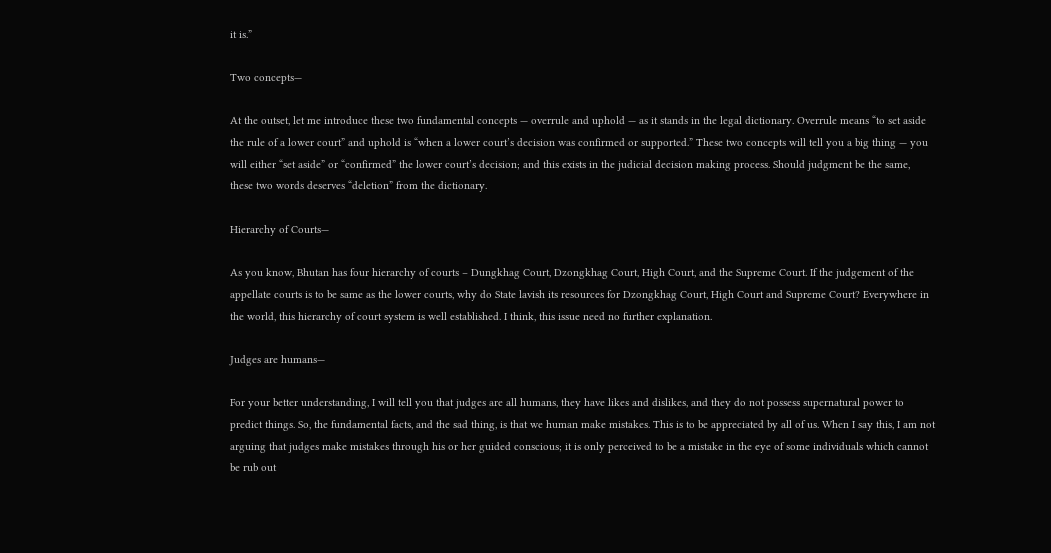it is.”

Two concepts—

At the outset, let me introduce these two fundamental concepts — overrule and uphold — as it stands in the legal dictionary. Overrule means “to set aside the rule of a lower court” and uphold is “when a lower court’s decision was confirmed or supported.” These two concepts will tell you a big thing — you will either “set aside” or “confirmed” the lower court’s decision; and this exists in the judicial decision making process. Should judgment be the same, these two words deserves “deletion” from the dictionary.

Hierarchy of Courts—

As you know, Bhutan has four hierarchy of courts – Dungkhag Court, Dzongkhag Court, High Court, and the Supreme Court. If the judgement of the appellate courts is to be same as the lower courts, why do State lavish its resources for Dzongkhag Court, High Court and Supreme Court? Everywhere in the world, this hierarchy of court system is well established. I think, this issue need no further explanation.

Judges are humans—

For your better understanding, I will tell you that judges are all humans, they have likes and dislikes, and they do not possess supernatural power to predict things. So, the fundamental facts, and the sad thing, is that we human make mistakes. This is to be appreciated by all of us. When I say this, I am not arguing that judges make mistakes through his or her guided conscious; it is only perceived to be a mistake in the eye of some individuals which cannot be rub out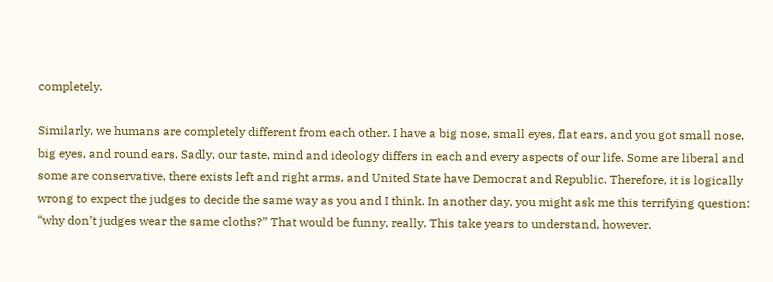completely.

Similarly, we humans are completely different from each other. I have a big nose, small eyes, flat ears, and you got small nose, big eyes, and round ears. Sadly, our taste, mind and ideology differs in each and every aspects of our life. Some are liberal and some are conservative, there exists left and right arms, and United State have Democrat and Republic. Therefore, it is logically wrong to expect the judges to decide the same way as you and I think. In another day, you might ask me this terrifying question: “why don’t judges wear the same cloths?” That would be funny, really. This take years to understand, however.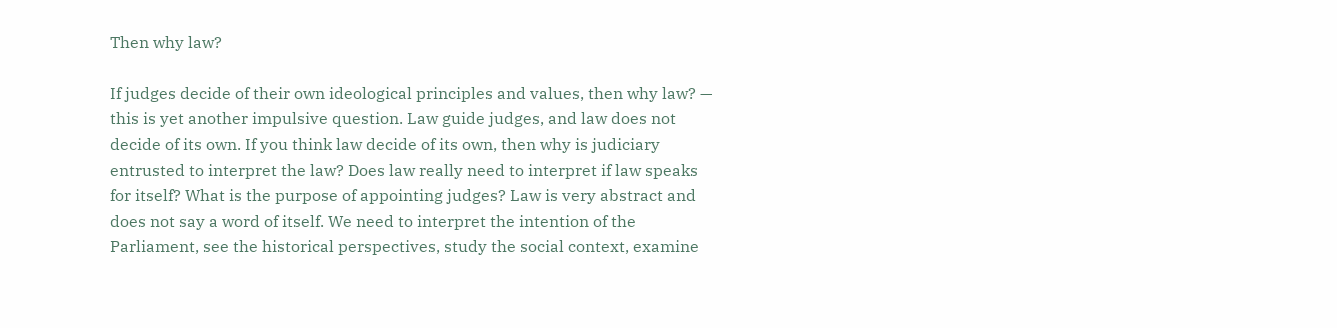Then why law?

If judges decide of their own ideological principles and values, then why law? — this is yet another impulsive question. Law guide judges, and law does not decide of its own. If you think law decide of its own, then why is judiciary entrusted to interpret the law? Does law really need to interpret if law speaks for itself? What is the purpose of appointing judges? Law is very abstract and does not say a word of itself. We need to interpret the intention of the Parliament, see the historical perspectives, study the social context, examine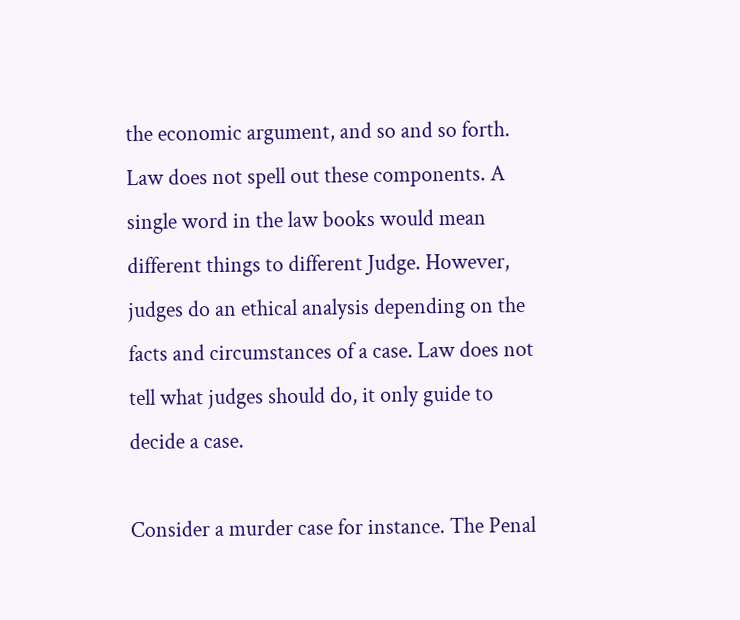the economic argument, and so and so forth. Law does not spell out these components. A single word in the law books would mean different things to different Judge. However, judges do an ethical analysis depending on the facts and circumstances of a case. Law does not tell what judges should do, it only guide to decide a case.

Consider a murder case for instance. The Penal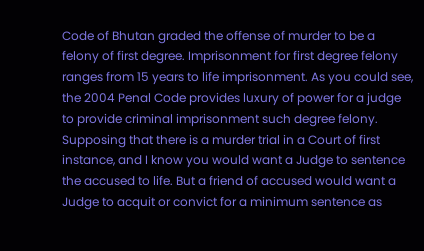Code of Bhutan graded the offense of murder to be a felony of first degree. Imprisonment for first degree felony ranges from 15 years to life imprisonment. As you could see, the 2004 Penal Code provides luxury of power for a judge to provide criminal imprisonment such degree felony. Supposing that there is a murder trial in a Court of first instance, and I know you would want a Judge to sentence the accused to life. But a friend of accused would want a Judge to acquit or convict for a minimum sentence as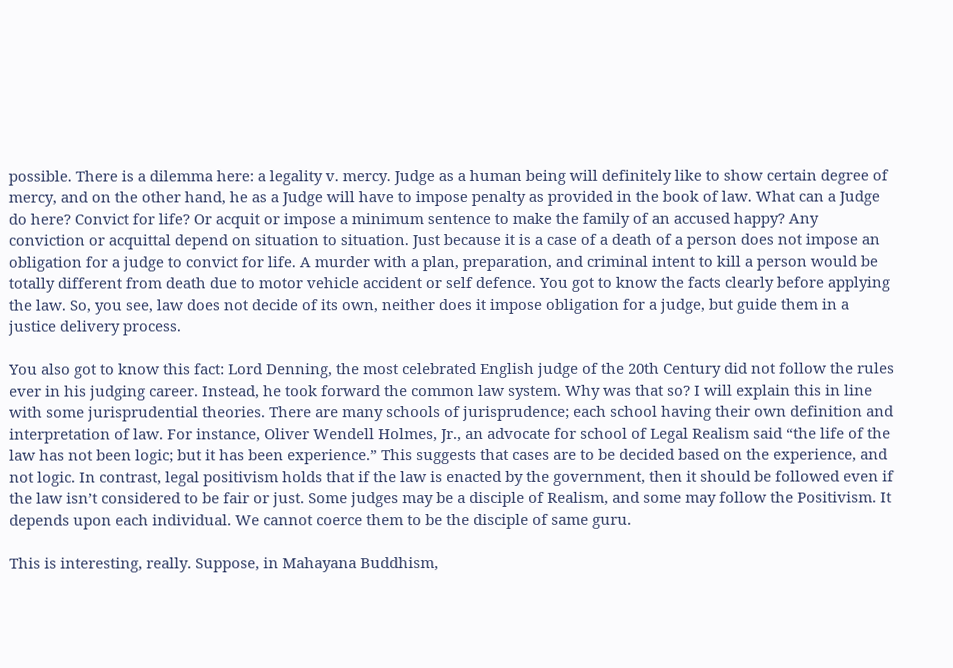possible. There is a dilemma here: a legality v. mercy. Judge as a human being will definitely like to show certain degree of mercy, and on the other hand, he as a Judge will have to impose penalty as provided in the book of law. What can a Judge do here? Convict for life? Or acquit or impose a minimum sentence to make the family of an accused happy? Any conviction or acquittal depend on situation to situation. Just because it is a case of a death of a person does not impose an obligation for a judge to convict for life. A murder with a plan, preparation, and criminal intent to kill a person would be totally different from death due to motor vehicle accident or self defence. You got to know the facts clearly before applying the law. So, you see, law does not decide of its own, neither does it impose obligation for a judge, but guide them in a justice delivery process.

You also got to know this fact: Lord Denning, the most celebrated English judge of the 20th Century did not follow the rules ever in his judging career. Instead, he took forward the common law system. Why was that so? I will explain this in line with some jurisprudential theories. There are many schools of jurisprudence; each school having their own definition and interpretation of law. For instance, Oliver Wendell Holmes, Jr., an advocate for school of Legal Realism said “the life of the law has not been logic; but it has been experience.” This suggests that cases are to be decided based on the experience, and not logic. In contrast, legal positivism holds that if the law is enacted by the government, then it should be followed even if the law isn’t considered to be fair or just. Some judges may be a disciple of Realism, and some may follow the Positivism. It depends upon each individual. We cannot coerce them to be the disciple of same guru.

This is interesting, really. Suppose, in Mahayana Buddhism,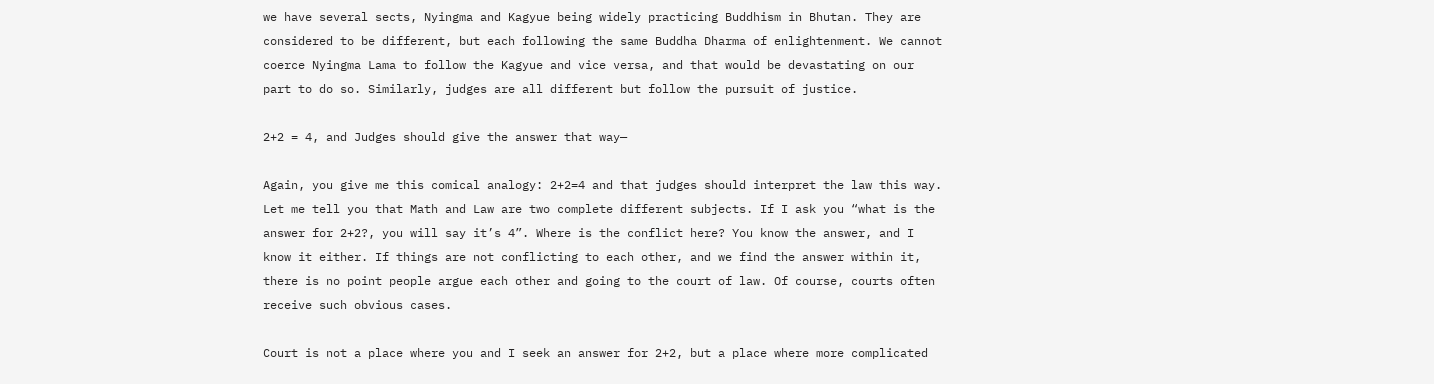we have several sects, Nyingma and Kagyue being widely practicing Buddhism in Bhutan. They are considered to be different, but each following the same Buddha Dharma of enlightenment. We cannot coerce Nyingma Lama to follow the Kagyue and vice versa, and that would be devastating on our part to do so. Similarly, judges are all different but follow the pursuit of justice.

2+2 = 4, and Judges should give the answer that way—

Again, you give me this comical analogy: 2+2=4 and that judges should interpret the law this way. Let me tell you that Math and Law are two complete different subjects. If I ask you “what is the answer for 2+2?, you will say it’s 4”. Where is the conflict here? You know the answer, and I know it either. If things are not conflicting to each other, and we find the answer within it, there is no point people argue each other and going to the court of law. Of course, courts often receive such obvious cases.

Court is not a place where you and I seek an answer for 2+2, but a place where more complicated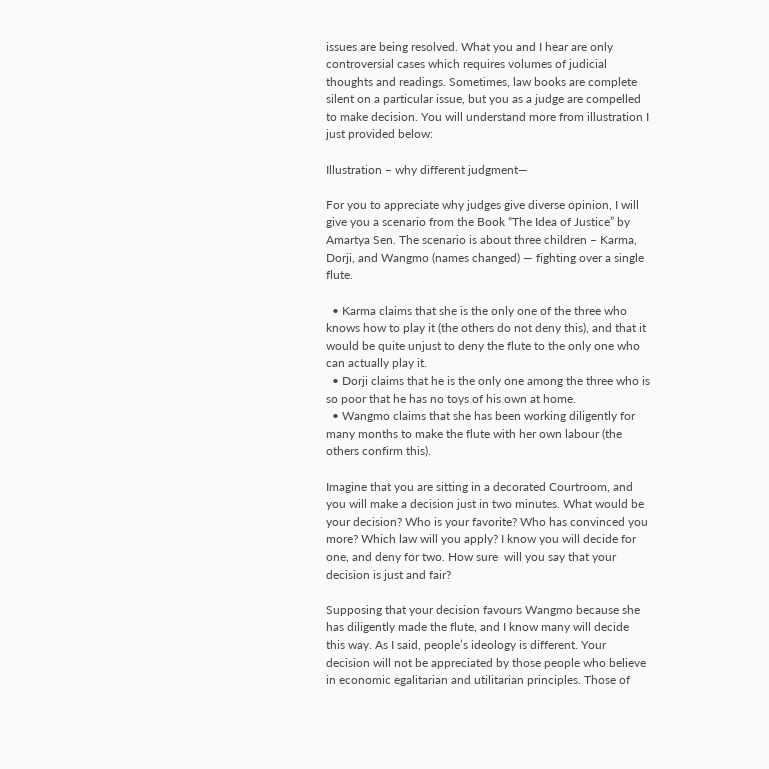issues are being resolved. What you and I hear are only controversial cases which requires volumes of judicial thoughts and readings. Sometimes, law books are complete silent on a particular issue, but you as a judge are compelled to make decision. You will understand more from illustration I just provided below:

Illustration – why different judgment—

For you to appreciate why judges give diverse opinion, I will give you a scenario from the Book “The Idea of Justice” by Amartya Sen. The scenario is about three children – Karma, Dorji, and Wangmo (names changed) — fighting over a single flute.

  • Karma claims that she is the only one of the three who knows how to play it (the others do not deny this), and that it would be quite unjust to deny the flute to the only one who can actually play it.
  • Dorji claims that he is the only one among the three who is so poor that he has no toys of his own at home.
  • Wangmo claims that she has been working diligently for many months to make the flute with her own labour (the others confirm this).

Imagine that you are sitting in a decorated Courtroom, and you will make a decision just in two minutes. What would be your decision? Who is your favorite? Who has convinced you more? Which law will you apply? I know you will decide for one, and deny for two. How sure  will you say that your decision is just and fair?

Supposing that your decision favours Wangmo because she has diligently made the flute, and I know many will decide this way. As I said, people’s ideology is different. Your decision will not be appreciated by those people who believe in economic egalitarian and utilitarian principles. Those of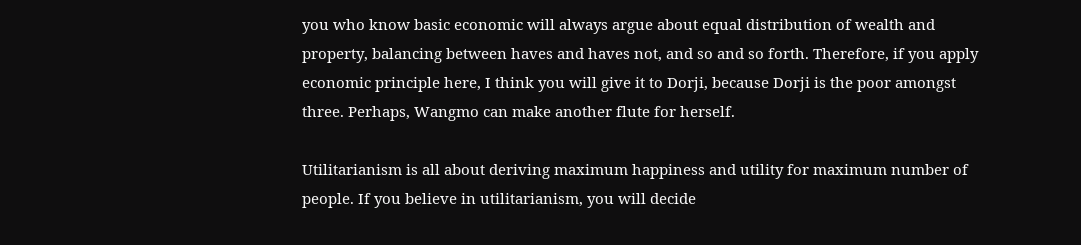you who know basic economic will always argue about equal distribution of wealth and property, balancing between haves and haves not, and so and so forth. Therefore, if you apply economic principle here, I think you will give it to Dorji, because Dorji is the poor amongst three. Perhaps, Wangmo can make another flute for herself.

Utilitarianism is all about deriving maximum happiness and utility for maximum number of people. If you believe in utilitarianism, you will decide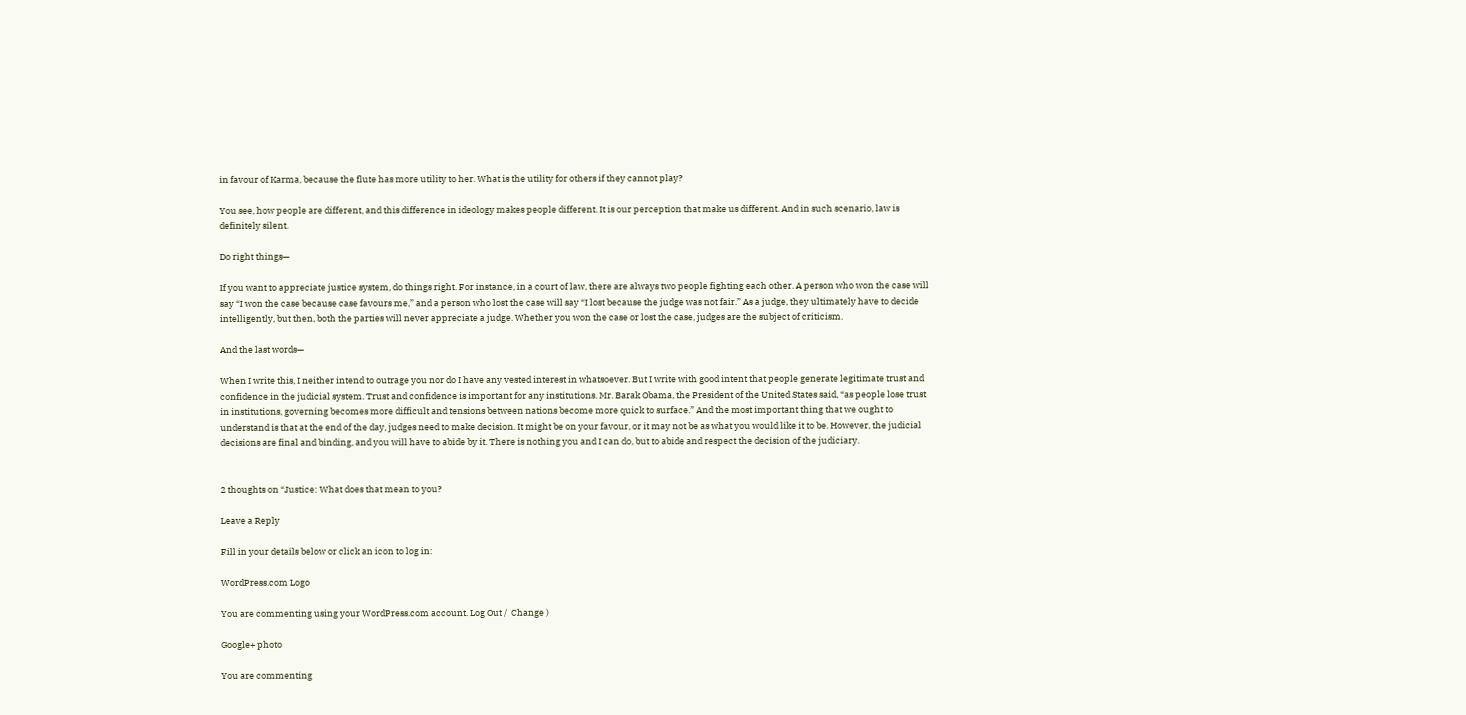in favour of Karma, because the flute has more utility to her. What is the utility for others if they cannot play?

You see, how people are different, and this difference in ideology makes people different. It is our perception that make us different. And in such scenario, law is definitely silent.

Do right things—

If you want to appreciate justice system, do things right. For instance, in a court of law, there are always two people fighting each other. A person who won the case will say “I won the case because case favours me,” and a person who lost the case will say “I lost because the judge was not fair.” As a judge, they ultimately have to decide intelligently, but then, both the parties will never appreciate a judge. Whether you won the case or lost the case, judges are the subject of criticism.

And the last words—

When I write this, I neither intend to outrage you nor do I have any vested interest in whatsoever. But I write with good intent that people generate legitimate trust and confidence in the judicial system. Trust and confidence is important for any institutions. Mr. Barak Obama, the President of the United States said, “as people lose trust in institutions, governing becomes more difficult and tensions between nations become more quick to surface.” And the most important thing that we ought to understand is that at the end of the day, judges need to make decision. It might be on your favour, or it may not be as what you would like it to be. However, the judicial decisions are final and binding, and you will have to abide by it. There is nothing you and I can do, but to abide and respect the decision of the judiciary.


2 thoughts on “Justice: What does that mean to you?

Leave a Reply

Fill in your details below or click an icon to log in:

WordPress.com Logo

You are commenting using your WordPress.com account. Log Out /  Change )

Google+ photo

You are commenting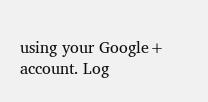using your Google+ account. Log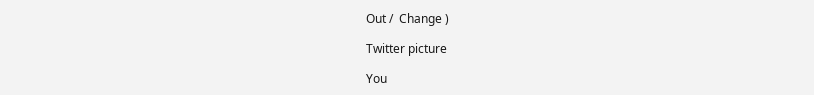Out /  Change )

Twitter picture

You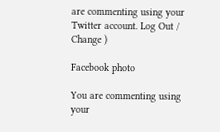are commenting using your Twitter account. Log Out /  Change )

Facebook photo

You are commenting using your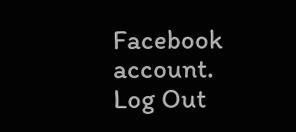Facebook account. Log Out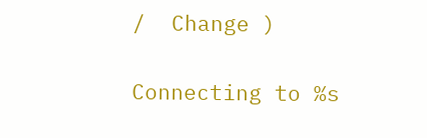/  Change )


Connecting to %s